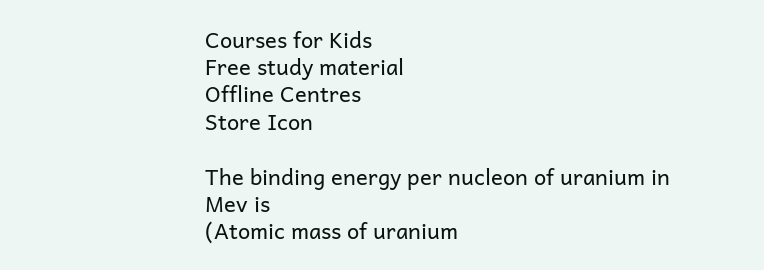Courses for Kids
Free study material
Offline Centres
Store Icon

The binding energy per nucleon of uranium in Mev is
(Atomic mass of uranium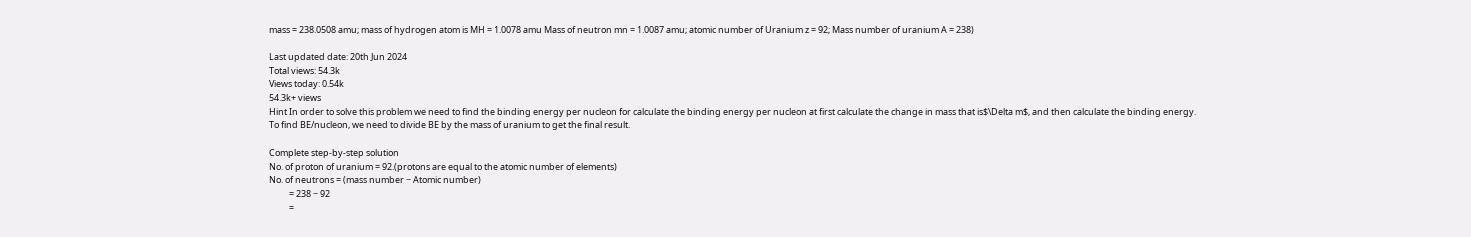mass = 238.0508 amu; mass of hydrogen atom is MH = 1.0078 amu Mass of neutron mn = 1.0087 amu; atomic number of Uranium z = 92; Mass number of uranium A = 238)

Last updated date: 20th Jun 2024
Total views: 54.3k
Views today: 0.54k
54.3k+ views
Hint In order to solve this problem we need to find the binding energy per nucleon for calculate the binding energy per nucleon at first calculate the change in mass that is$\Delta m$, and then calculate the binding energy.
To find BE/nucleon, we need to divide BE by the mass of uranium to get the final result.

Complete step-by-step solution
No. of proton of uranium = 92.(protons are equal to the atomic number of elements)
No. of neutrons = (mass number − Atomic number)
          = 238 − 92
          =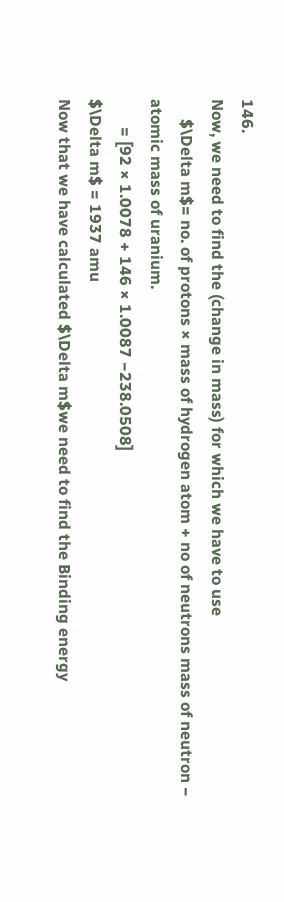146.
Now, we need to find the (change in mass) for which we have to use
     $\Delta m$= no. of protons × mass of hydrogen atom + no of neutrons mass of neutron − atomic mass of uranium.
       = [92 × 1.0078 + 146 × 1.0087 −238.0508]
$\Delta m$ = 1937 amu
Now that we have calculated $\Delta m$we need to find the Binding energy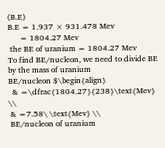(B.E)
B.E = 1.937 × 931.478 Mev
      = 1804.27 Mev
 the BE of uranium = 1804.27 Mev
To find BE/nucleon, we need to divide BE by the mass of uranium
BE/nucleon $\begin{align}
  & =\dfrac{1804.27}{238}\text{Mev} \\
 & =7.58\ \text{Mev} \\
 BE/nucleon of uranium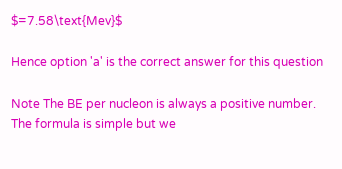$=7.58\text{Mev}$

Hence option 'a' is the correct answer for this question

Note The BE per nucleon is always a positive number. The formula is simple but we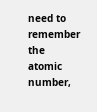need to remember the atomic number,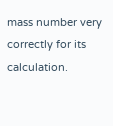mass number very correctly for its calculation.